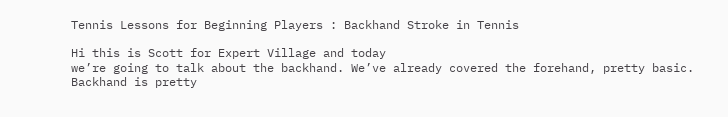Tennis Lessons for Beginning Players : Backhand Stroke in Tennis

Hi this is Scott for Expert Village and today
we’re going to talk about the backhand. We’ve already covered the forehand, pretty basic.
Backhand is pretty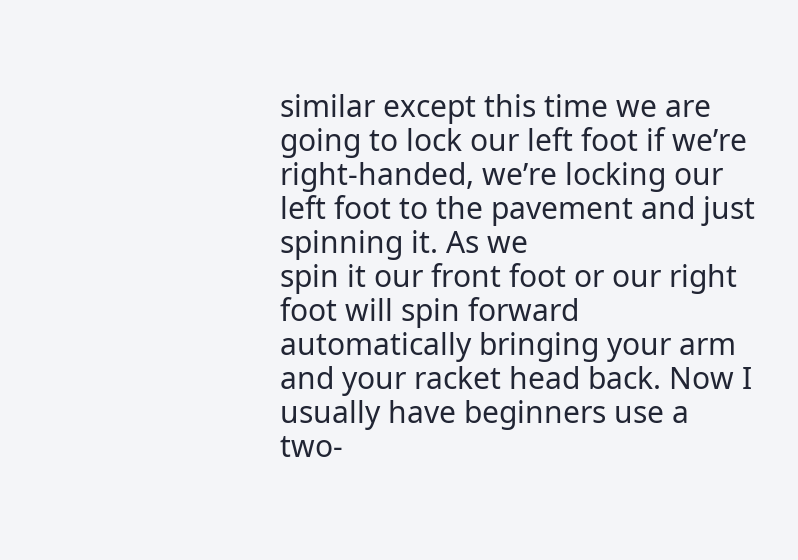similar except this time we are going to lock our left foot if we’re
right-handed, we’re locking our left foot to the pavement and just spinning it. As we
spin it our front foot or our right foot will spin forward automatically bringing your arm
and your racket head back. Now I usually have beginners use a two-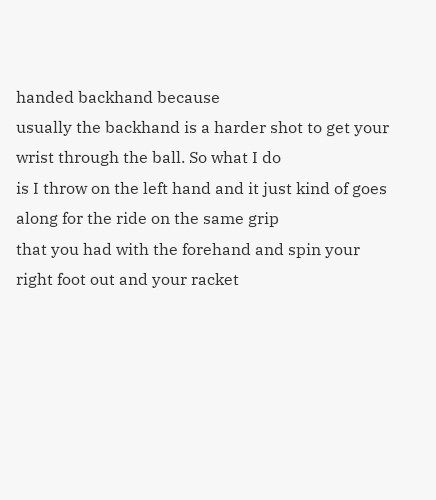handed backhand because
usually the backhand is a harder shot to get your wrist through the ball. So what I do
is I throw on the left hand and it just kind of goes along for the ride on the same grip
that you had with the forehand and spin your right foot out and your racket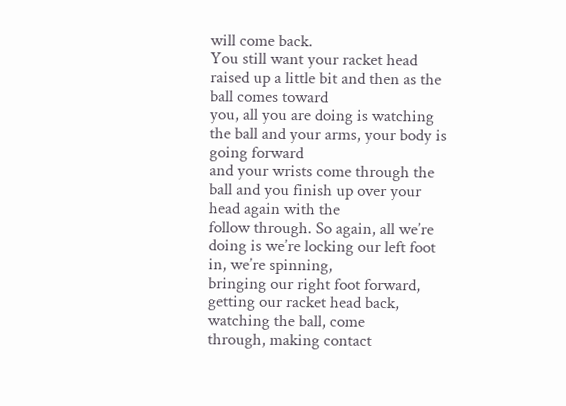will come back.
You still want your racket head raised up a little bit and then as the ball comes toward
you, all you are doing is watching the ball and your arms, your body is going forward
and your wrists come through the ball and you finish up over your head again with the
follow through. So again, all we’re doing is we’re locking our left foot in, we’re spinning,
bringing our right foot forward, getting our racket head back, watching the ball, come
through, making contact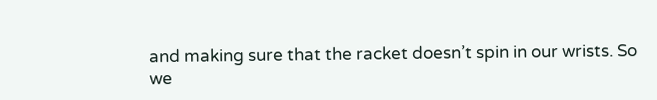and making sure that the racket doesn’t spin in our wrists. So
we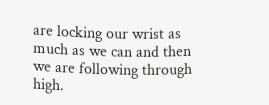are locking our wrist as much as we can and then we are following through high.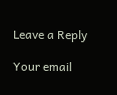Leave a Reply

Your email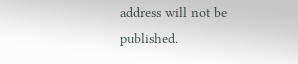address will not be published.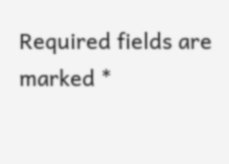Required fields are marked *